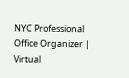NYC Professional Office Organizer | Virtual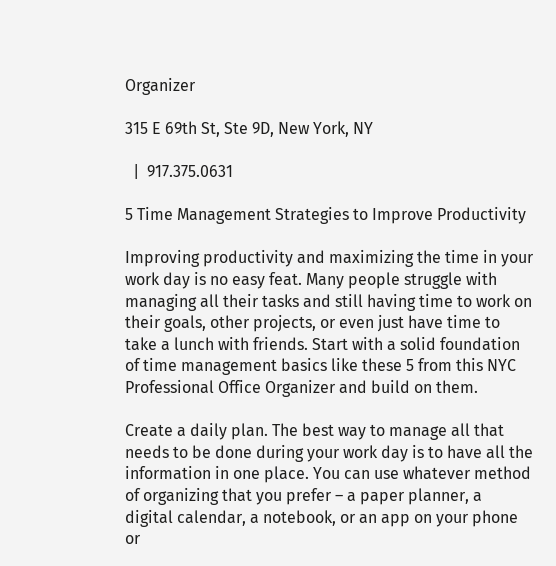Organizer

315 E 69th St, Ste 9D, New York, NY

  |  917.375.0631

5 Time Management Strategies to Improve Productivity

Improving productivity and maximizing the time in your work day is no easy feat. Many people struggle with managing all their tasks and still having time to work on their goals, other projects, or even just have time to take a lunch with friends. Start with a solid foundation of time management basics like these 5 from this NYC Professional Office Organizer and build on them.

Create a daily plan. The best way to manage all that needs to be done during your work day is to have all the information in one place. You can use whatever method of organizing that you prefer – a paper planner, a digital calendar, a notebook, or an app on your phone or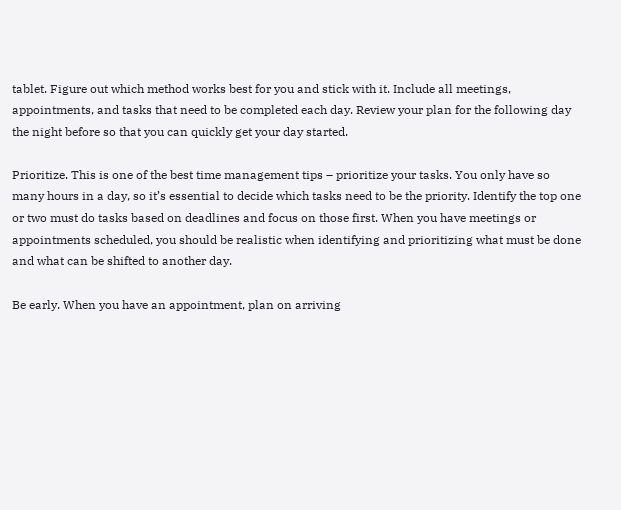tablet. Figure out which method works best for you and stick with it. Include all meetings, appointments, and tasks that need to be completed each day. Review your plan for the following day the night before so that you can quickly get your day started.

Prioritize. This is one of the best time management tips – prioritize your tasks. You only have so many hours in a day, so it’s essential to decide which tasks need to be the priority. Identify the top one or two must do tasks based on deadlines and focus on those first. When you have meetings or appointments scheduled, you should be realistic when identifying and prioritizing what must be done and what can be shifted to another day.

Be early. When you have an appointment, plan on arriving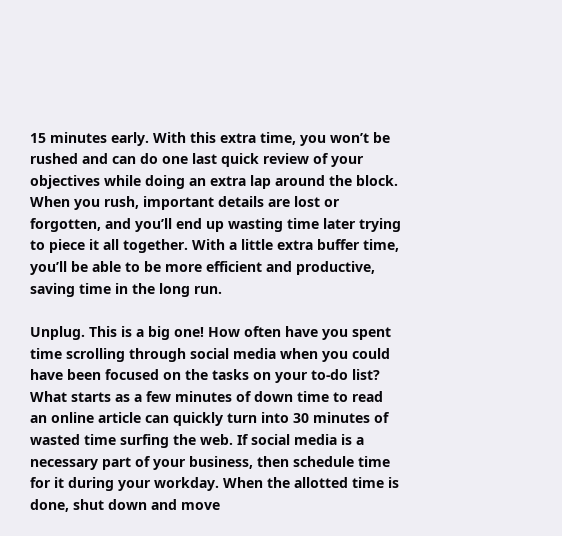15 minutes early. With this extra time, you won’t be rushed and can do one last quick review of your objectives while doing an extra lap around the block. When you rush, important details are lost or forgotten, and you’ll end up wasting time later trying to piece it all together. With a little extra buffer time, you’ll be able to be more efficient and productive, saving time in the long run.

Unplug. This is a big one! How often have you spent time scrolling through social media when you could have been focused on the tasks on your to-do list? What starts as a few minutes of down time to read an online article can quickly turn into 30 minutes of wasted time surfing the web. If social media is a necessary part of your business, then schedule time for it during your workday. When the allotted time is done, shut down and move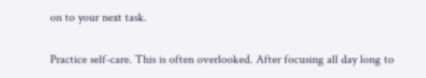on to your next task.

Practice self-care. This is often overlooked. After focusing all day long to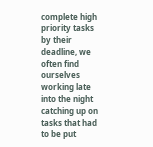complete high priority tasks by their deadline, we often find ourselves working late into the night catching up on tasks that had to be put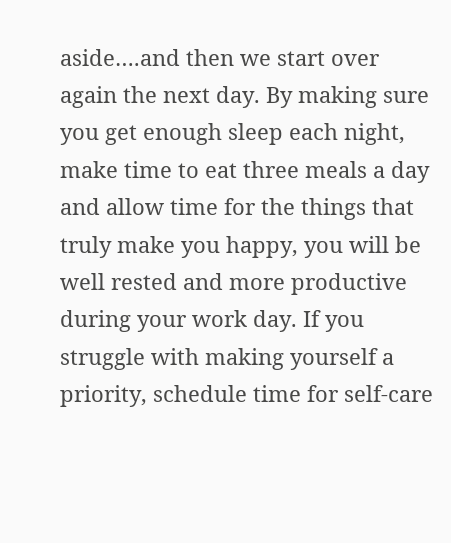aside….and then we start over again the next day. By making sure you get enough sleep each night, make time to eat three meals a day and allow time for the things that truly make you happy, you will be well rested and more productive during your work day. If you struggle with making yourself a priority, schedule time for self-care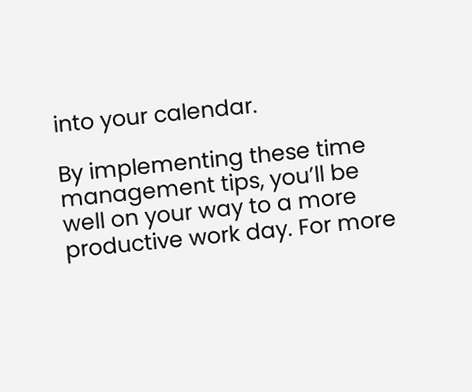into your calendar.

By implementing these time management tips, you’ll be well on your way to a more productive work day. For more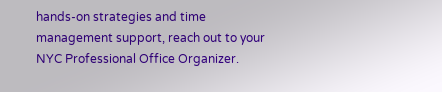hands-on strategies and time management support, reach out to your NYC Professional Office Organizer.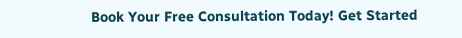Book Your Free Consultation Today! Get Started